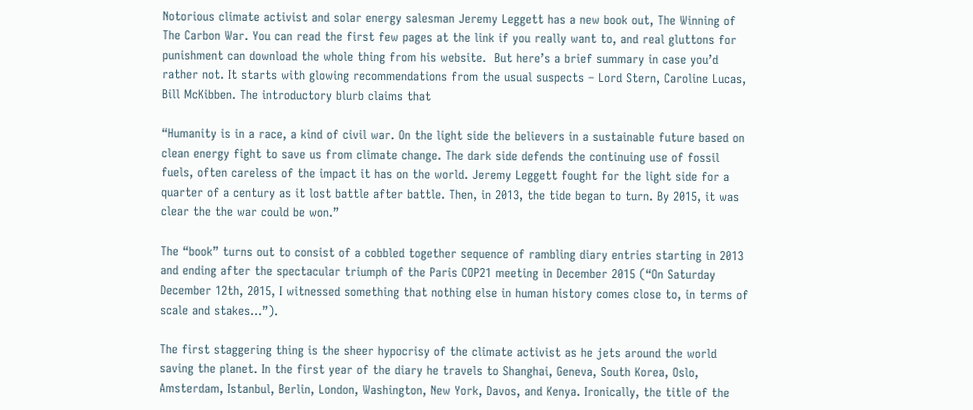Notorious climate activist and solar energy salesman Jeremy Leggett has a new book out, The Winning of The Carbon War. You can read the first few pages at the link if you really want to, and real gluttons for punishment can download the whole thing from his website.  But here’s a brief summary in case you’d rather not. It starts with glowing recommendations from the usual suspects – Lord Stern, Caroline Lucas, Bill McKibben. The introductory blurb claims that

“Humanity is in a race, a kind of civil war. On the light side the believers in a sustainable future based on clean energy fight to save us from climate change. The dark side defends the continuing use of fossil fuels, often careless of the impact it has on the world. Jeremy Leggett fought for the light side for a quarter of a century as it lost battle after battle. Then, in 2013, the tide began to turn. By 2015, it was clear the the war could be won.”

The “book” turns out to consist of a cobbled together sequence of rambling diary entries starting in 2013 and ending after the spectacular triumph of the Paris COP21 meeting in December 2015 (“On Saturday December 12th, 2015, I witnessed something that nothing else in human history comes close to, in terms of scale and stakes…”).

The first staggering thing is the sheer hypocrisy of the climate activist as he jets around the world saving the planet. In the first year of the diary he travels to Shanghai, Geneva, South Korea, Oslo, Amsterdam, Istanbul, Berlin, London, Washington, New York, Davos, and Kenya. Ironically, the title of the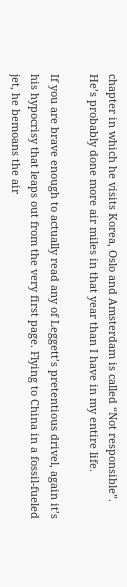chapter in which he visits Korea, Oslo and Amsterdam is called “Not responsible”.  He’s probably done more air miles in that year than I have in my entire life.

If you are brave enough to actually read any of Leggett’s pretentious drivel, again it’s his hypocrisy that leaps out from the very first page. Flying to China in a fossil-fueled jet, he bemoans the air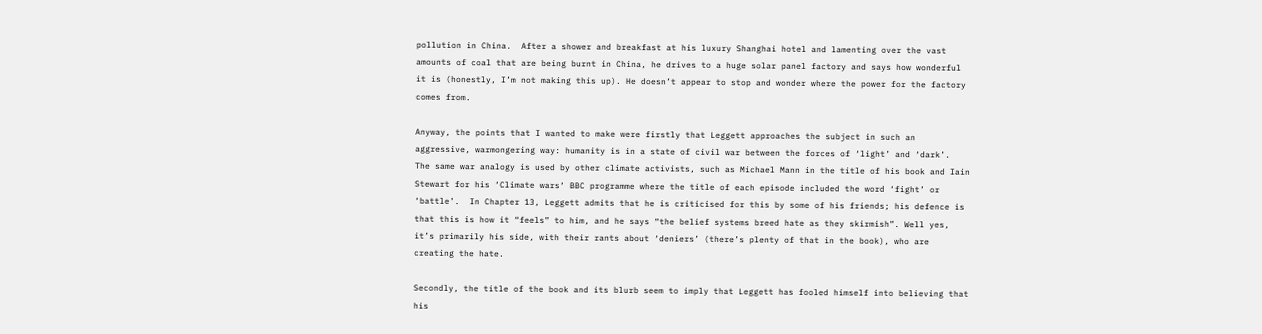pollution in China.  After a shower and breakfast at his luxury Shanghai hotel and lamenting over the vast amounts of coal that are being burnt in China, he drives to a huge solar panel factory and says how wonderful it is (honestly, I’m not making this up). He doesn’t appear to stop and wonder where the power for the factory comes from.

Anyway, the points that I wanted to make were firstly that Leggett approaches the subject in such an aggressive, warmongering way: humanity is in a state of civil war between the forces of ‘light’ and ‘dark’.  The same war analogy is used by other climate activists, such as Michael Mann in the title of his book and Iain Stewart for his ‘Climate wars‘ BBC programme where the title of each episode included the word ‘fight’ or ‘battle’.  In Chapter 13, Leggett admits that he is criticised for this by some of his friends; his defence is that this is how it “feels” to him, and he says “the belief systems breed hate as they skirmish”. Well yes, it’s primarily his side, with their rants about ‘deniers’ (there’s plenty of that in the book), who are creating the hate.

Secondly, the title of the book and its blurb seem to imply that Leggett has fooled himself into believing that his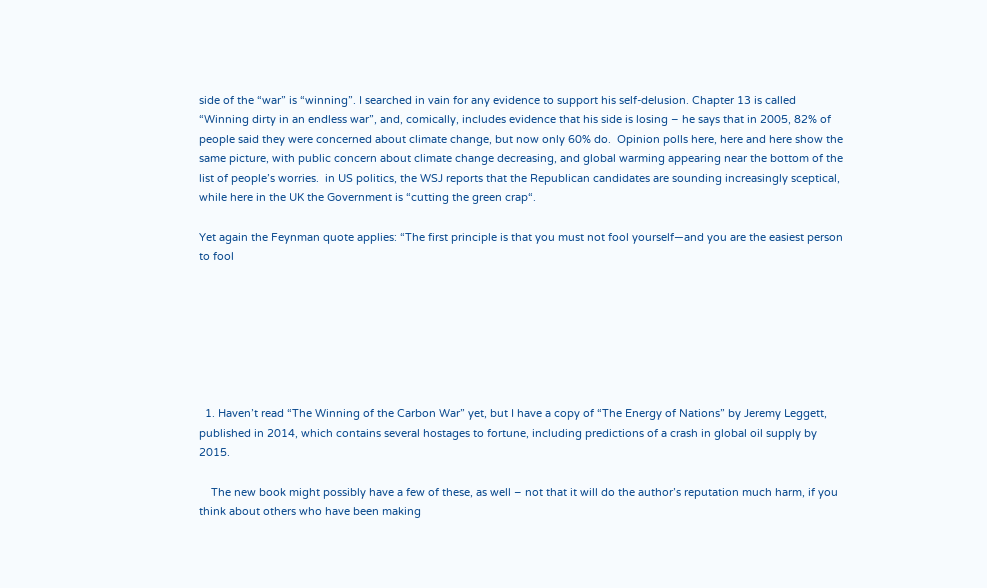side of the “war” is “winning”. I searched in vain for any evidence to support his self-delusion. Chapter 13 is called “Winning dirty in an endless war”, and, comically, includes evidence that his side is losing – he says that in 2005, 82% of people said they were concerned about climate change, but now only 60% do.  Opinion polls here, here and here show the same picture, with public concern about climate change decreasing, and global warming appearing near the bottom of the list of people’s worries.  in US politics, the WSJ reports that the Republican candidates are sounding increasingly sceptical, while here in the UK the Government is “cutting the green crap“.

Yet again the Feynman quote applies: “The first principle is that you must not fool yourself—and you are the easiest person to fool







  1. Haven’t read “The Winning of the Carbon War” yet, but I have a copy of “The Energy of Nations” by Jeremy Leggett, published in 2014, which contains several hostages to fortune, including predictions of a crash in global oil supply by 2015.

    The new book might possibly have a few of these, as well – not that it will do the author’s reputation much harm, if you think about others who have been making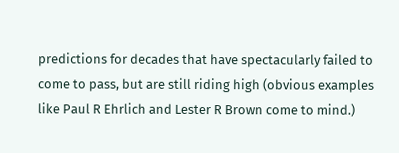predictions for decades that have spectacularly failed to come to pass, but are still riding high (obvious examples like Paul R Ehrlich and Lester R Brown come to mind.)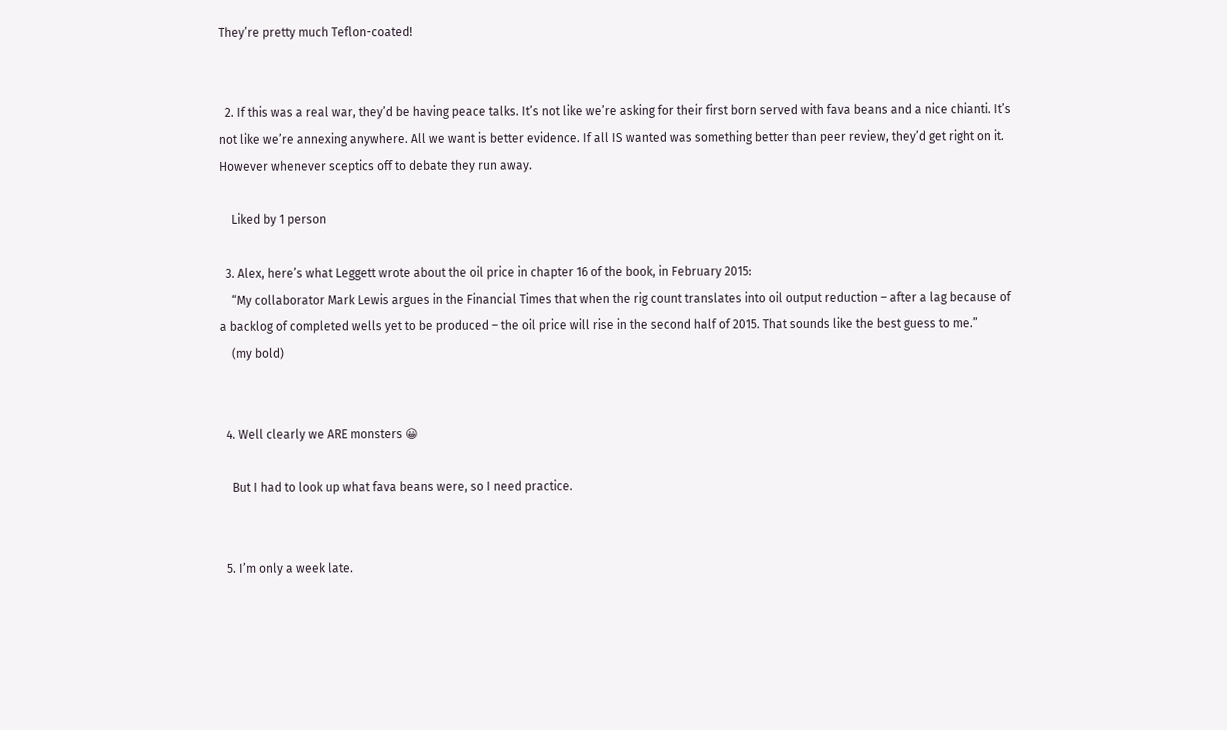They’re pretty much Teflon-coated!


  2. If this was a real war, they’d be having peace talks. It’s not like we’re asking for their first born served with fava beans and a nice chianti. It’s not like we’re annexing anywhere. All we want is better evidence. If all IS wanted was something better than peer review, they’d get right on it. However whenever sceptics off to debate they run away.

    Liked by 1 person

  3. Alex, here’s what Leggett wrote about the oil price in chapter 16 of the book, in February 2015:
    “My collaborator Mark Lewis argues in the Financial Times that when the rig count translates into oil output reduction – after a lag because of a backlog of completed wells yet to be produced – the oil price will rise in the second half of 2015. That sounds like the best guess to me.”
    (my bold)


  4. Well clearly we ARE monsters 😀

    But I had to look up what fava beans were, so I need practice.


  5. I’m only a week late.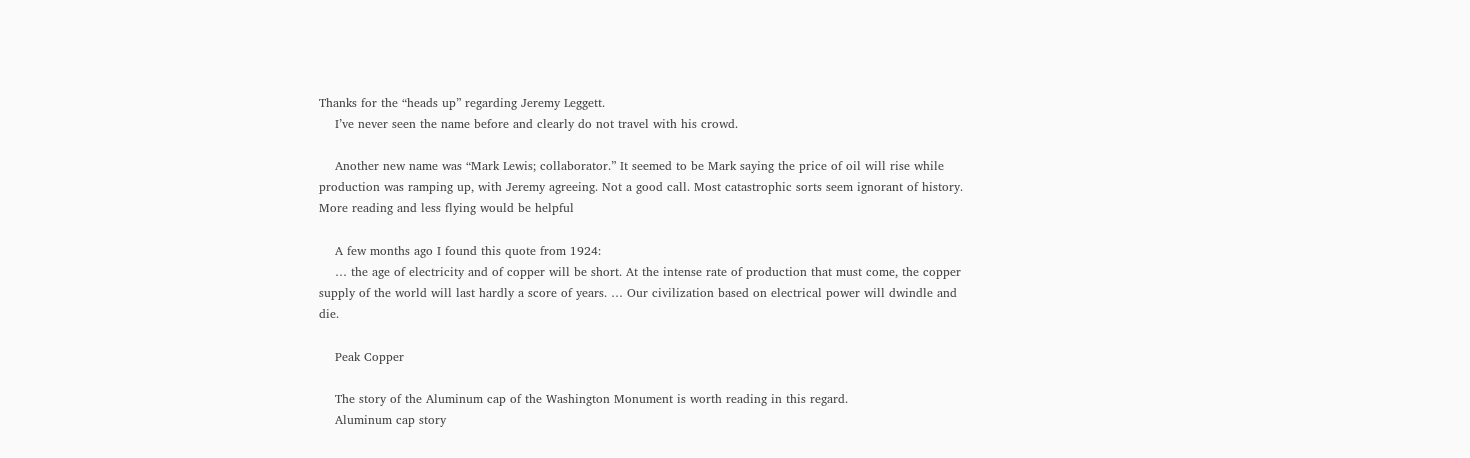Thanks for the “heads up” regarding Jeremy Leggett.
    I’ve never seen the name before and clearly do not travel with his crowd.

    Another new name was “Mark Lewis; collaborator.” It seemed to be Mark saying the price of oil will rise while production was ramping up, with Jeremy agreeing. Not a good call. Most catastrophic sorts seem ignorant of history. More reading and less flying would be helpful

    A few months ago I found this quote from 1924:
    … the age of electricity and of copper will be short. At the intense rate of production that must come, the copper supply of the world will last hardly a score of years. … Our civilization based on electrical power will dwindle and die.

    Peak Copper

    The story of the Aluminum cap of the Washington Monument is worth reading in this regard.
    Aluminum cap story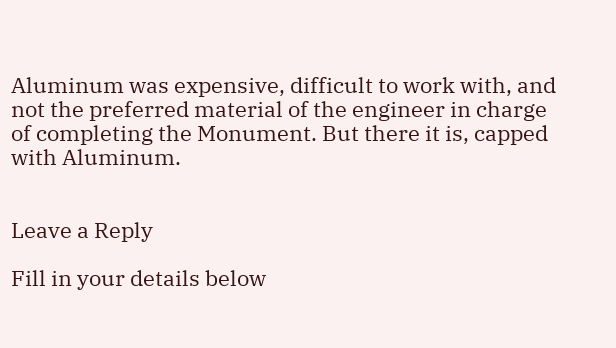Aluminum was expensive, difficult to work with, and not the preferred material of the engineer in charge of completing the Monument. But there it is, capped with Aluminum.


Leave a Reply

Fill in your details below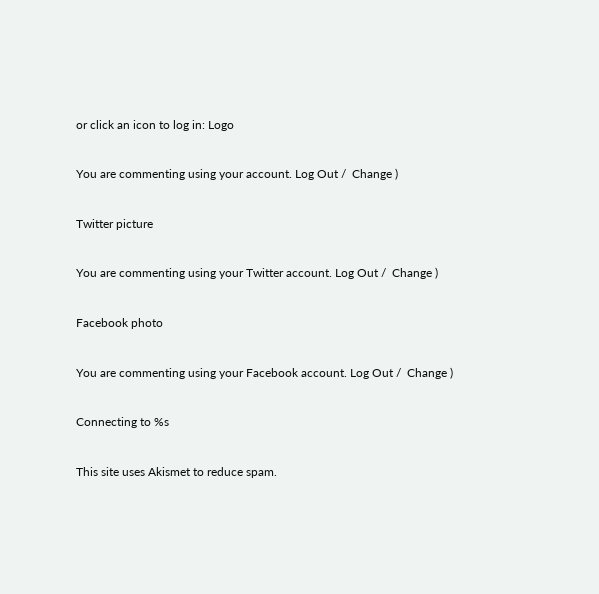or click an icon to log in: Logo

You are commenting using your account. Log Out /  Change )

Twitter picture

You are commenting using your Twitter account. Log Out /  Change )

Facebook photo

You are commenting using your Facebook account. Log Out /  Change )

Connecting to %s

This site uses Akismet to reduce spam.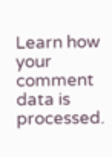Learn how your comment data is processed.